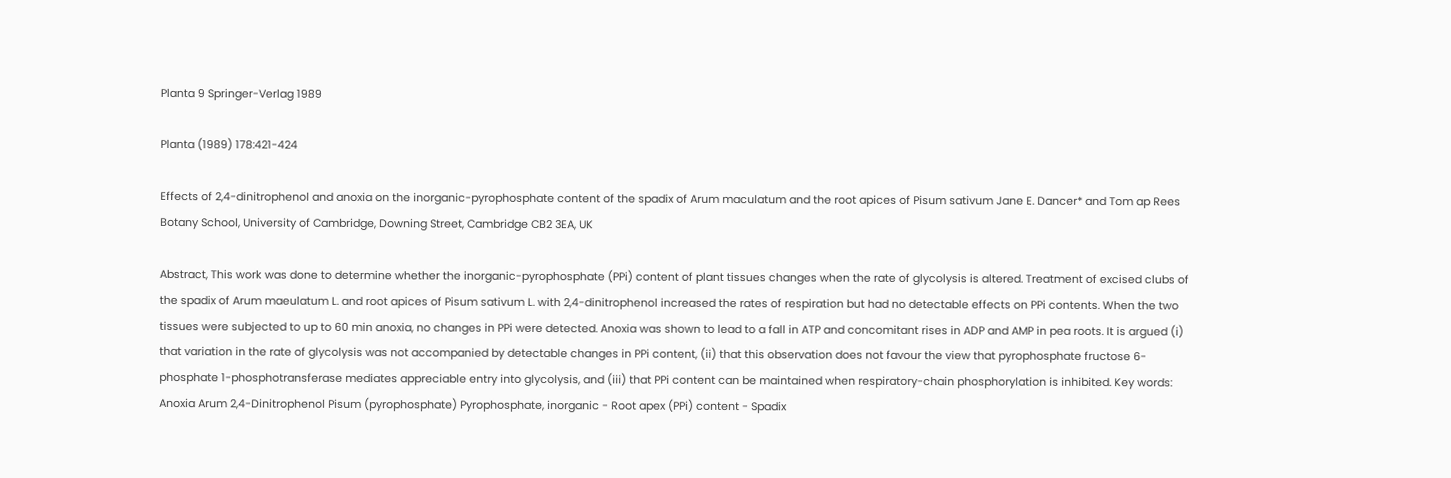Planta 9 Springer-Verlag 1989

Planta (1989) 178:421-424

Effects of 2,4-dinitrophenol and anoxia on the inorganic-pyrophosphate content of the spadix of Arum maculatum and the root apices of Pisum sativum Jane E. Dancer* and Tom ap Rees Botany School, University of Cambridge, Downing Street, Cambridge CB2 3EA, UK

Abstract, This work was done to determine whether the inorganic-pyrophosphate (PPi) content of plant tissues changes when the rate of glycolysis is altered. Treatment of excised clubs of the spadix of Arum maeulatum L. and root apices of Pisum sativum L. with 2,4-dinitrophenol increased the rates of respiration but had no detectable effects on PPi contents. When the two tissues were subjected to up to 60 min anoxia, no changes in PPi were detected. Anoxia was shown to lead to a fall in ATP and concomitant rises in ADP and AMP in pea roots. It is argued (i) that variation in the rate of glycolysis was not accompanied by detectable changes in PPi content, (ii) that this observation does not favour the view that pyrophosphate fructose 6-phosphate 1-phosphotransferase mediates appreciable entry into glycolysis, and (iii) that PPi content can be maintained when respiratory-chain phosphorylation is inhibited. Key words: Anoxia Arum 2,4-Dinitrophenol Pisum (pyrophosphate) Pyrophosphate, inorganic - Root apex (PPi) content - Spadix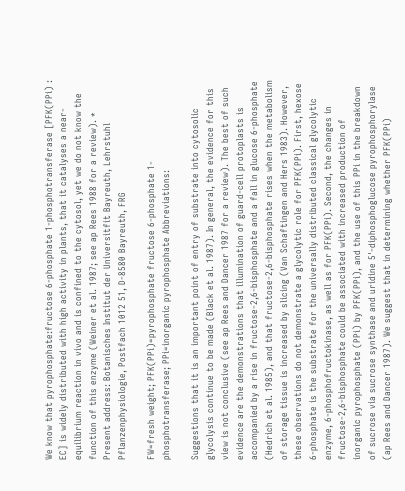We know that pyrophosphate:fructose 6-phosphate 1-phosphotransferase [PFK(PPi) : EC] is widely distributed with high activity in plants, that it catalyses a near-equilibrium reaction in vivo and is confined to the cytosol, yet we do not know the function of this enzyme (Weiner et al. 1987; see ap Rees 1988 for a review). * Present address: Botanisches Institut der Universitfit Bayreuth, Lehrstuhl Pflanzenphysiologie, Postfach 1012 51, D-8580 Bayreuth, FRG

FW=fresh weight; PFK(PPi)=pyrophosphate fructose 6-phosphate 1-phosphotransferase; PPi=inorganic pyrophosphate Abbreviations:

Suggestions that it is an important point of entry of substrate into cytosolic glycolysis continue to be made (Black et al. 1987). In general, the evidence for this view is not conclusive (see ap Rees and Dancer 1987 for a review). The best of such evidence are the demonstrations that illumination of guard-cell protoplasts is accompanied by a rise in fructose-2,6-bisphosphate and a fall in glucose 6-phosphate (Hedrich et al. 1985), and that fructose-2,6-bisphosphate rises when the metabolism of storage tissue is increased by slicing (Van Schaftingen and Hers 1983). However, these observations do not demonstrate a glycolytic role for PFK(PPi). First, hexose 6-phosphate is the substrate for the universally distributed classical glycolytic enzyme, 6-phosphofructokinase, as well as for PFK(PPi). Second, the changes in fructose-2,6-bisphosphate could be associated with increased production of inorganic pyrophosphate (PPi) by PFK(PPi), and the use of this PPi in the breakdown of sucrose via sucrose synthase and uridine 5'-diphosphoglucose pyrophosphorylase (ap Rees and Dancer 1987). We suggest that in determining whether PFK(PPi)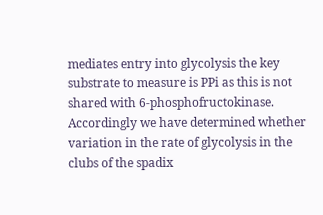mediates entry into glycolysis the key substrate to measure is PPi as this is not shared with 6-phosphofructokinase. Accordingly we have determined whether variation in the rate of glycolysis in the clubs of the spadix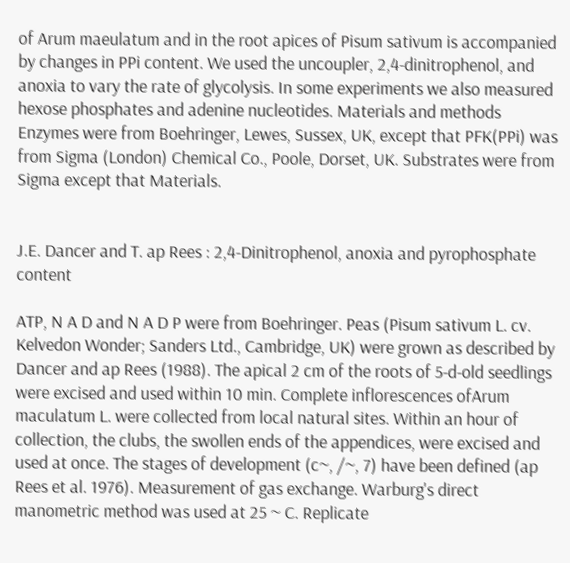of Arum maeulatum and in the root apices of Pisum sativum is accompanied by changes in PPi content. We used the uncoupler, 2,4-dinitrophenol, and anoxia to vary the rate of glycolysis. In some experiments we also measured hexose phosphates and adenine nucleotides. Materials and methods Enzymes were from Boehringer, Lewes, Sussex, UK, except that PFK(PPi) was from Sigma (London) Chemical Co., Poole, Dorset, UK. Substrates were from Sigma except that Materials.


J.E. Dancer and T. ap Rees : 2,4-Dinitrophenol, anoxia and pyrophosphate content

ATP, N A D and N A D P were from Boehringer. Peas (Pisum sativum L. cv. Kelvedon Wonder; Sanders Ltd., Cambridge, UK) were grown as described by Dancer and ap Rees (1988). The apical 2 cm of the roots of 5-d-old seedlings were excised and used within 10 min. Complete inflorescences ofArum maculatum L. were collected from local natural sites. Within an hour of collection, the clubs, the swollen ends of the appendices, were excised and used at once. The stages of development (c~, /~, 7) have been defined (ap Rees et al. 1976). Measurement of gas exchange. Warburg's direct manometric method was used at 25 ~ C. Replicate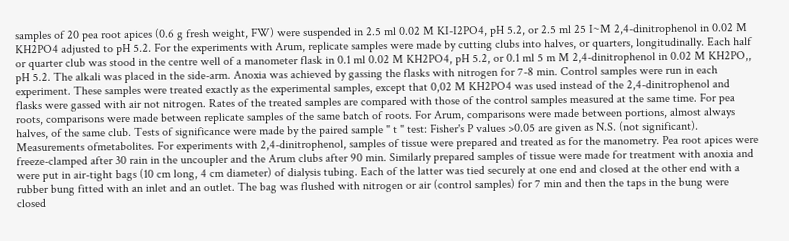samples of 20 pea root apices (0.6 g fresh weight, FW) were suspended in 2.5 ml 0.02 M KI-I2PO4, pH 5.2, or 2.5 ml 25 I~M 2,4-dinitrophenol in 0.02 M KH2PO4 adjusted to pH 5.2. For the experiments with Arum, replicate samples were made by cutting clubs into halves, or quarters, longitudinally. Each half or quarter club was stood in the centre well of a manometer flask in 0.1 ml 0.02 M KH2PO4, pH 5.2, or 0.1 ml 5 m M 2,4-dinitrophenol in 0.02 M KH2PO,, pH 5.2. The alkali was placed in the side-arm. Anoxia was achieved by gassing the flasks with nitrogen for 7-8 min. Control samples were run in each experiment. These samples were treated exactly as the experimental samples, except that 0,02 M KH2PO4 was used instead of the 2,4-dinitrophenol and flasks were gassed with air not nitrogen. Rates of the treated samples are compared with those of the control samples measured at the same time. For pea roots, comparisons were made between replicate samples of the same batch of roots. For Arum, comparisons were made between portions, almost always halves, of the same club. Tests of significance were made by the paired sample " t " test: Fisher's P values >0.05 are given as N.S. (not significant). Measurements ofmetabolites. For experiments with 2,4-dinitrophenol, samples of tissue were prepared and treated as for the manometry. Pea root apices were freeze-clamped after 30 rain in the uncoupler and the Arum clubs after 90 min. Similarly prepared samples of tissue were made for treatment with anoxia and were put in air-tight bags (10 cm long, 4 cm diameter) of dialysis tubing. Each of the latter was tied securely at one end and closed at the other end with a rubber bung fitted with an inlet and an outlet. The bag was flushed with nitrogen or air (control samples) for 7 min and then the taps in the bung were closed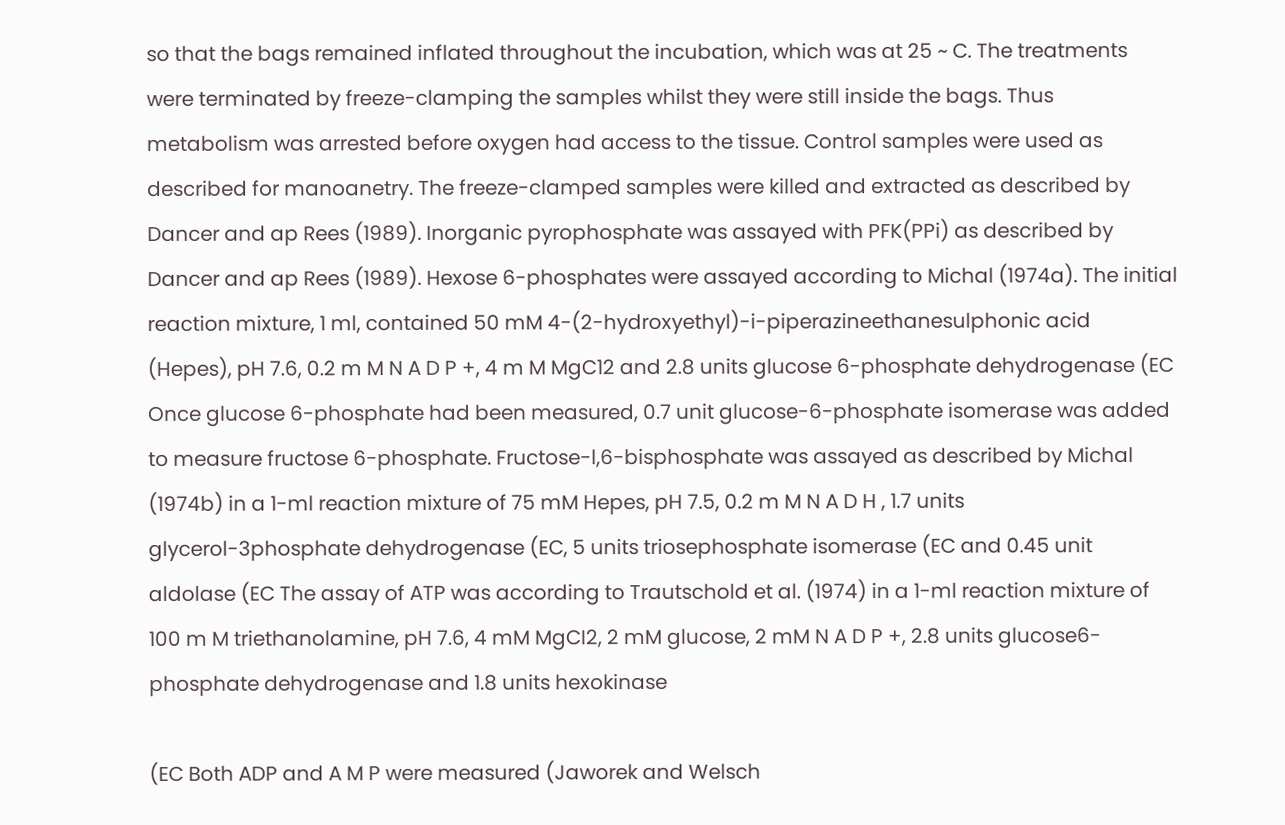so that the bags remained inflated throughout the incubation, which was at 25 ~ C. The treatments were terminated by freeze-clamping the samples whilst they were still inside the bags. Thus metabolism was arrested before oxygen had access to the tissue. Control samples were used as described for manoanetry. The freeze-clamped samples were killed and extracted as described by Dancer and ap Rees (1989). Inorganic pyrophosphate was assayed with PFK(PPi) as described by Dancer and ap Rees (1989). Hexose 6-phosphates were assayed according to Michal (1974a). The initial reaction mixture, 1 ml, contained 50 mM 4-(2-hydroxyethyl)-i-piperazineethanesulphonic acid (Hepes), pH 7.6, 0.2 m M N A D P +, 4 m M MgC12 and 2.8 units glucose 6-phosphate dehydrogenase (EC Once glucose 6-phosphate had been measured, 0.7 unit glucose-6-phosphate isomerase was added to measure fructose 6-phosphate. Fructose-l,6-bisphosphate was assayed as described by Michal (1974b) in a 1-ml reaction mixture of 75 mM Hepes, pH 7.5, 0.2 m M N A D H , 1.7 units glycerol-3phosphate dehydrogenase (EC, 5 units triosephosphate isomerase (EC and 0.45 unit aldolase (EC The assay of ATP was according to Trautschold et al. (1974) in a 1-ml reaction mixture of 100 m M triethanolamine, pH 7.6, 4 mM MgCI2, 2 mM glucose, 2 mM N A D P +, 2.8 units glucose6-phosphate dehydrogenase and 1.8 units hexokinase

(EC Both ADP and A M P were measured (Jaworek and Welsch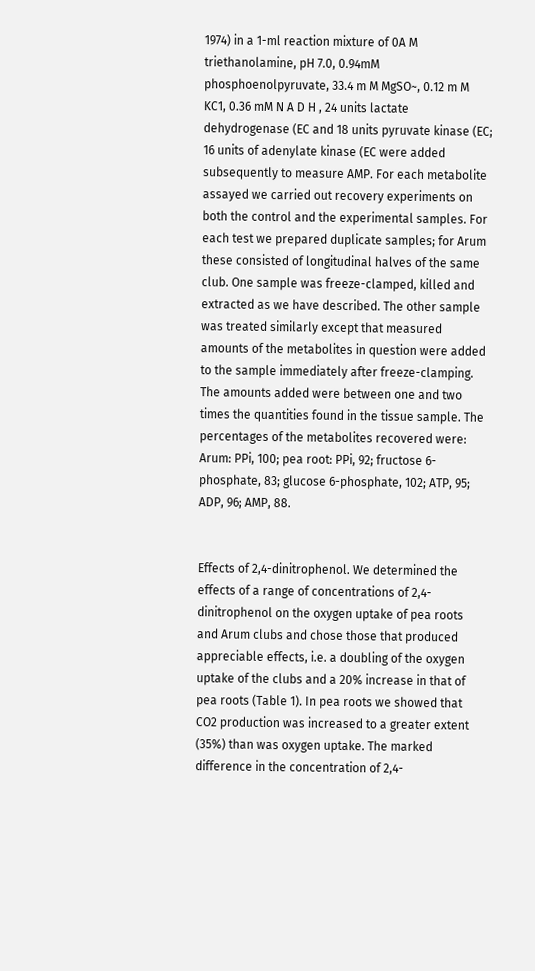1974) in a 1-ml reaction mixture of 0A M triethanolamine, pH 7.0, 0.94mM phosphoenolpyruvate, 33.4 m M MgSO~, 0.12 m M KC1, 0.36 mM N A D H , 24 units lactate dehydrogenase (EC and 18 units pyruvate kinase (EC; 16 units of adenylate kinase (EC were added subsequently to measure AMP. For each metabolite assayed we carried out recovery experiments on both the control and the experimental samples. For each test we prepared duplicate samples; for Arum these consisted of longitudinal halves of the same club. One sample was freeze-clamped, killed and extracted as we have described. The other sample was treated similarly except that measured amounts of the metabolites in question were added to the sample immediately after freeze-clamping. The amounts added were between one and two times the quantities found in the tissue sample. The percentages of the metabolites recovered were: Arum: PPi, 100; pea root: PPi, 92; fructose 6-phosphate, 83; glucose 6-phosphate, 102; ATP, 95; ADP, 96; AMP, 88.


Effects of 2,4-dinitrophenol. We determined the effects of a range of concentrations of 2,4-dinitrophenol on the oxygen uptake of pea roots and Arum clubs and chose those that produced appreciable effects, i.e. a doubling of the oxygen uptake of the clubs and a 20% increase in that of pea roots (Table 1). In pea roots we showed that CO2 production was increased to a greater extent (35%) than was oxygen uptake. The marked difference in the concentration of 2,4-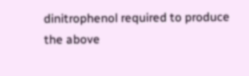dinitrophenol required to produce the above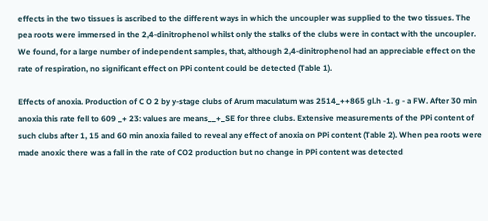effects in the two tissues is ascribed to the different ways in which the uncoupler was supplied to the two tissues. The pea roots were immersed in the 2,4-dinitrophenol whilst only the stalks of the clubs were in contact with the uncoupler. We found, for a large number of independent samples, that, although 2,4-dinitrophenol had an appreciable effect on the rate of respiration, no significant effect on PPi content could be detected (Table 1).

Effects of anoxia. Production of C O 2 by y-stage clubs of Arum maculatum was 2514_++865 gl.h -1. g - a FW. After 30 min anoxia this rate fell to 609 _+ 23: values are means__+_SE for three clubs. Extensive measurements of the PPi content of such clubs after 1, 15 and 60 min anoxia failed to reveal any effect of anoxia on PPi content (Table 2). When pea roots were made anoxic there was a fall in the rate of CO2 production but no change in PPi content was detected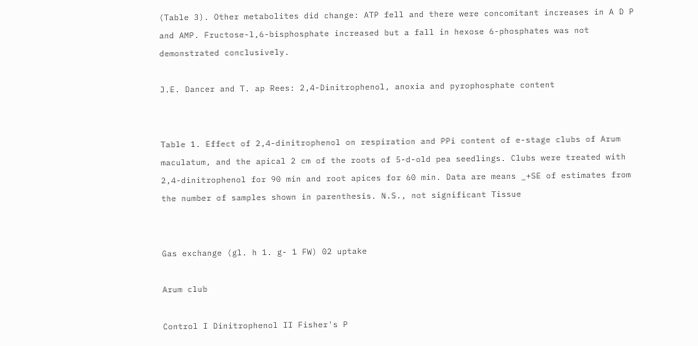(Table 3). Other metabolites did change: ATP fell and there were concomitant increases in A D P and AMP. Fructose-l,6-bisphosphate increased but a fall in hexose 6-phosphates was not demonstrated conclusively.

J.E. Dancer and T. ap Rees: 2,4-Dinitrophenol, anoxia and pyrophosphate content


Table 1. Effect of 2,4-dinitrophenol on respiration and PPi content of e-stage clubs of Arum maculatum, and the apical 2 cm of the roots of 5-d-old pea seedlings. Clubs were treated with 2,4-dinitrophenol for 90 min and root apices for 60 min. Data are means _+SE of estimates from the number of samples shown in parenthesis. N.S., not significant Tissue


Gas exchange (gl. h 1. g- 1 FW) 02 uptake

Arum club

Control I Dinitrophenol II Fisher's P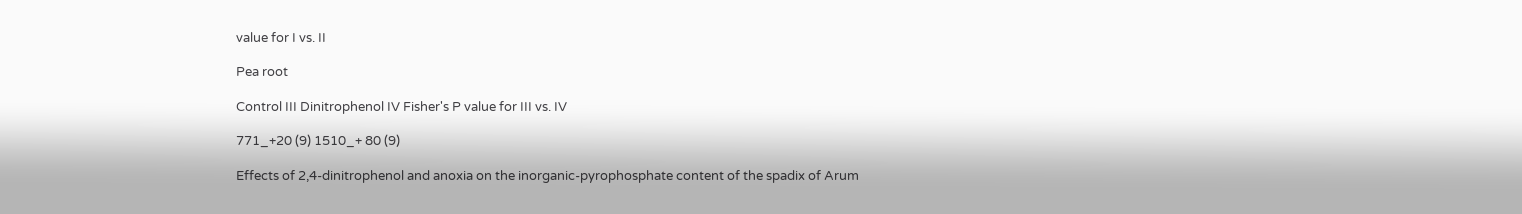value for I vs. II

Pea root

Control III Dinitrophenol IV Fisher's P value for III vs. IV

771_+20 (9) 1510_+ 80 (9)

Effects of 2,4-dinitrophenol and anoxia on the inorganic-pyrophosphate content of the spadix of Arum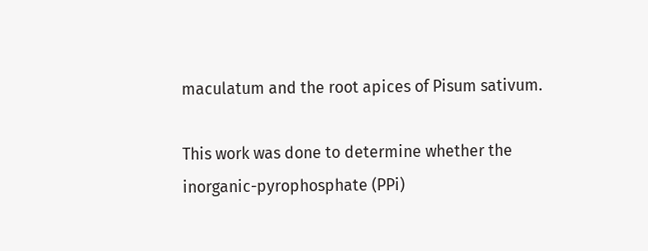maculatum and the root apices of Pisum sativum.

This work was done to determine whether the inorganic-pyrophosphate (PPi)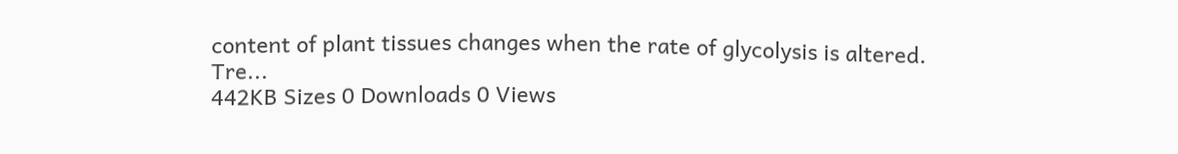content of plant tissues changes when the rate of glycolysis is altered. Tre...
442KB Sizes 0 Downloads 0 Views